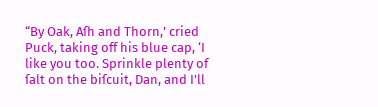“By Oak, Aſh and Thorn,' cried Puck, taking off his blue cap, ‘I like you too. Sprinkle plenty of ſalt on the biſcuit, Dan, and I'll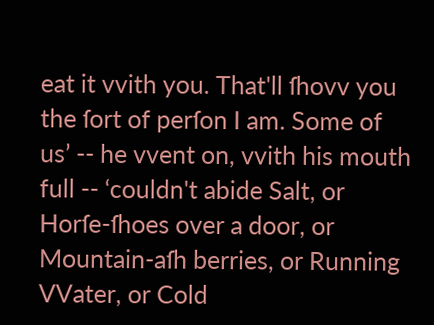eat it vvith you. That'll ſhovv you the ſort of perſon I am. Some of us’ -- he vvent on, vvith his mouth full -- ‘couldn't abide Salt, or Horſe-ſhoes over a door, or Mountain-aſh berries, or Running VVater, or Cold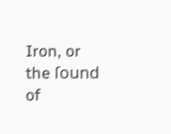Iron, or the ſound of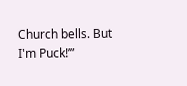Church bells. But I'm Puck!’”